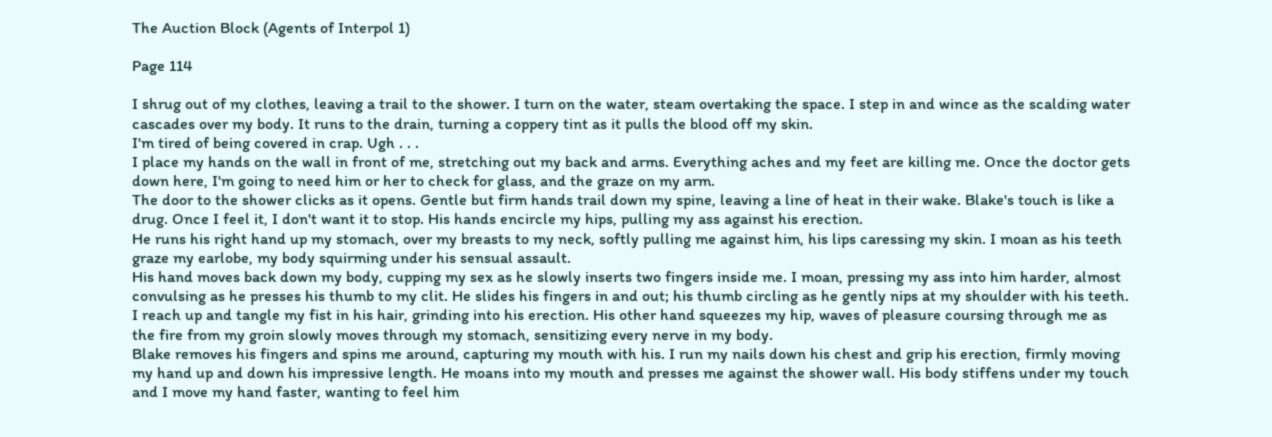The Auction Block (Agents of Interpol 1)

Page 114

I shrug out of my clothes, leaving a trail to the shower. I turn on the water, steam overtaking the space. I step in and wince as the scalding water cascades over my body. It runs to the drain, turning a coppery tint as it pulls the blood off my skin.
I'm tired of being covered in crap. Ugh . . .
I place my hands on the wall in front of me, stretching out my back and arms. Everything aches and my feet are killing me. Once the doctor gets down here, I'm going to need him or her to check for glass, and the graze on my arm.
The door to the shower clicks as it opens. Gentle but firm hands trail down my spine, leaving a line of heat in their wake. Blake's touch is like a drug. Once I feel it, I don't want it to stop. His hands encircle my hips, pulling my ass against his erection.
He runs his right hand up my stomach, over my breasts to my neck, softly pulling me against him, his lips caressing my skin. I moan as his teeth graze my earlobe, my body squirming under his sensual assault.
His hand moves back down my body, cupping my sex as he slowly inserts two fingers inside me. I moan, pressing my ass into him harder, almost convulsing as he presses his thumb to my clit. He slides his fingers in and out; his thumb circling as he gently nips at my shoulder with his teeth.
I reach up and tangle my fist in his hair, grinding into his erection. His other hand squeezes my hip, waves of pleasure coursing through me as the fire from my groin slowly moves through my stomach, sensitizing every nerve in my body.
Blake removes his fingers and spins me around, capturing my mouth with his. I run my nails down his chest and grip his erection, firmly moving my hand up and down his impressive length. He moans into my mouth and presses me against the shower wall. His body stiffens under my touch and I move my hand faster, wanting to feel him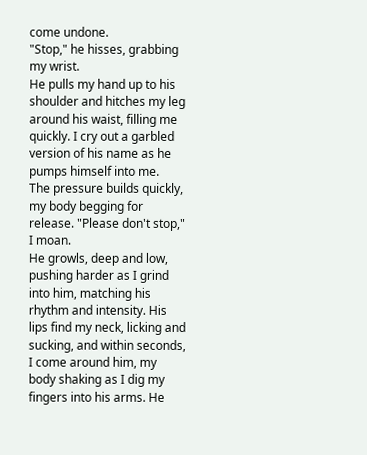come undone.
"Stop," he hisses, grabbing my wrist.
He pulls my hand up to his shoulder and hitches my leg around his waist, filling me quickly. I cry out a garbled version of his name as he pumps himself into me.
The pressure builds quickly, my body begging for release. "Please don't stop," I moan.
He growls, deep and low, pushing harder as I grind into him, matching his rhythm and intensity. His lips find my neck, licking and sucking, and within seconds, I come around him, my body shaking as I dig my fingers into his arms. He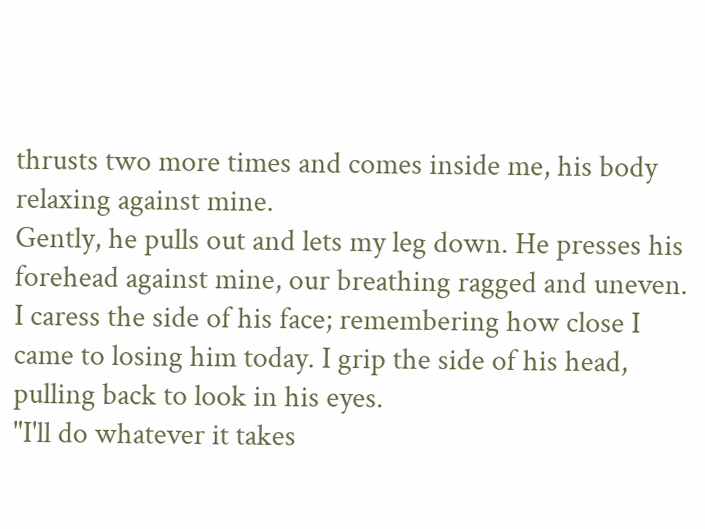thrusts two more times and comes inside me, his body relaxing against mine.
Gently, he pulls out and lets my leg down. He presses his forehead against mine, our breathing ragged and uneven. I caress the side of his face; remembering how close I came to losing him today. I grip the side of his head, pulling back to look in his eyes.
"I'll do whatever it takes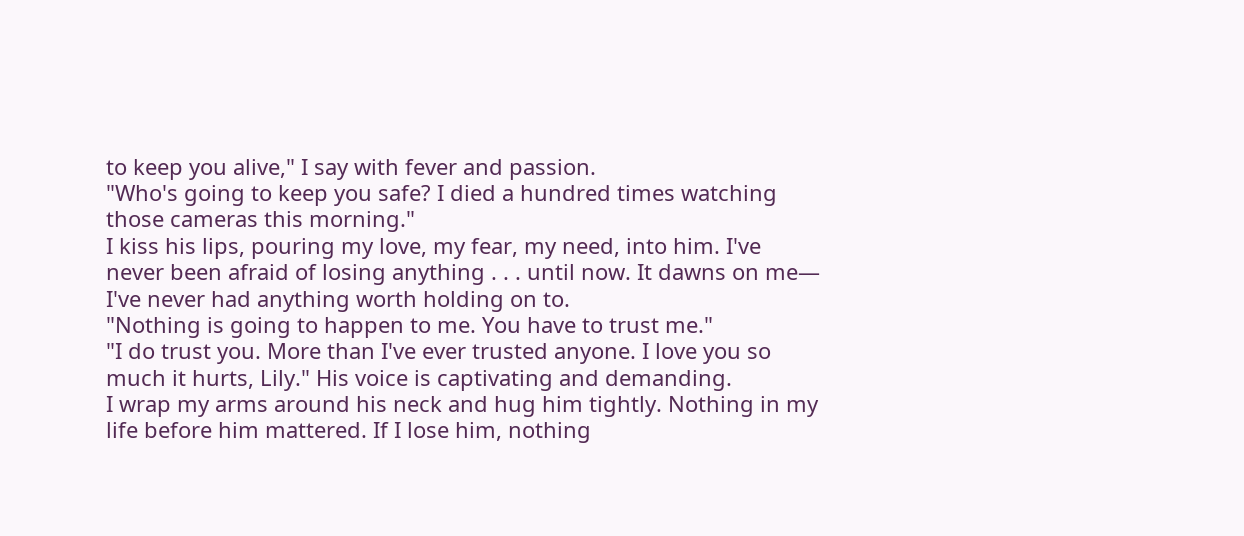to keep you alive," I say with fever and passion.
"Who's going to keep you safe? I died a hundred times watching those cameras this morning."
I kiss his lips, pouring my love, my fear, my need, into him. I've never been afraid of losing anything . . . until now. It dawns on me— I've never had anything worth holding on to.
"Nothing is going to happen to me. You have to trust me."
"I do trust you. More than I've ever trusted anyone. I love you so much it hurts, Lily." His voice is captivating and demanding.
I wrap my arms around his neck and hug him tightly. Nothing in my life before him mattered. If I lose him, nothing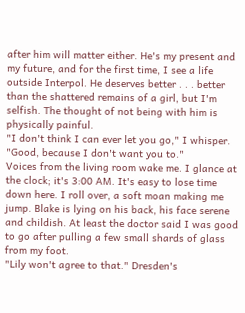after him will matter either. He's my present and my future, and for the first time, I see a life outside Interpol. He deserves better . . . better than the shattered remains of a girl, but I'm selfish. The thought of not being with him is physically painful.
"I don't think I can ever let you go," I whisper.
"Good, because I don't want you to."
Voices from the living room wake me. I glance at the clock; it's 3:00 AM. It's easy to lose time down here. I roll over, a soft moan making me jump. Blake is lying on his back, his face serene and childish. At least the doctor said I was good to go after pulling a few small shards of glass from my foot.
"Lily won't agree to that." Dresden's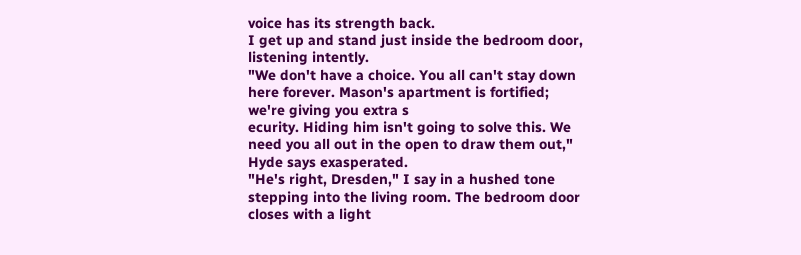voice has its strength back.
I get up and stand just inside the bedroom door, listening intently.
"We don't have a choice. You all can't stay down here forever. Mason's apartment is fortified; we're giving you extra s
ecurity. Hiding him isn't going to solve this. We need you all out in the open to draw them out," Hyde says exasperated.
"He's right, Dresden," I say in a hushed tone stepping into the living room. The bedroom door closes with a light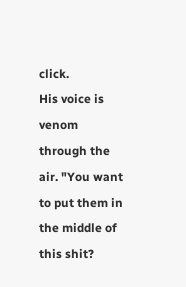click.
His voice is venom through the air. "You want to put them in the middle of this shit?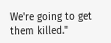We're going to get them killed."